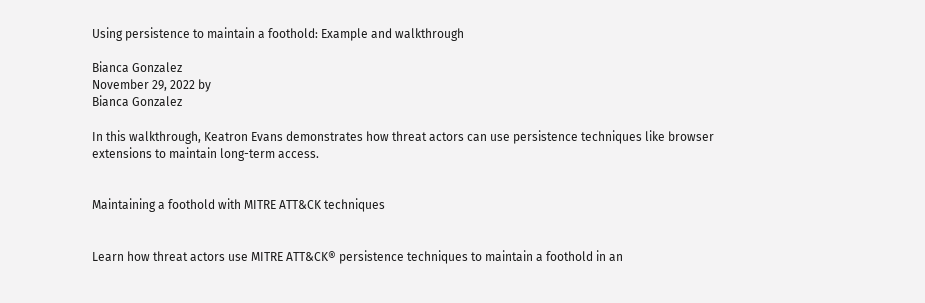Using persistence to maintain a foothold: Example and walkthrough

Bianca Gonzalez
November 29, 2022 by
Bianca Gonzalez

In this walkthrough, Keatron Evans demonstrates how threat actors can use persistence techniques like browser extensions to maintain long-term access.


Maintaining a foothold with MITRE ATT&CK techniques


Learn how threat actors use MITRE ATT&CK® persistence techniques to maintain a foothold in an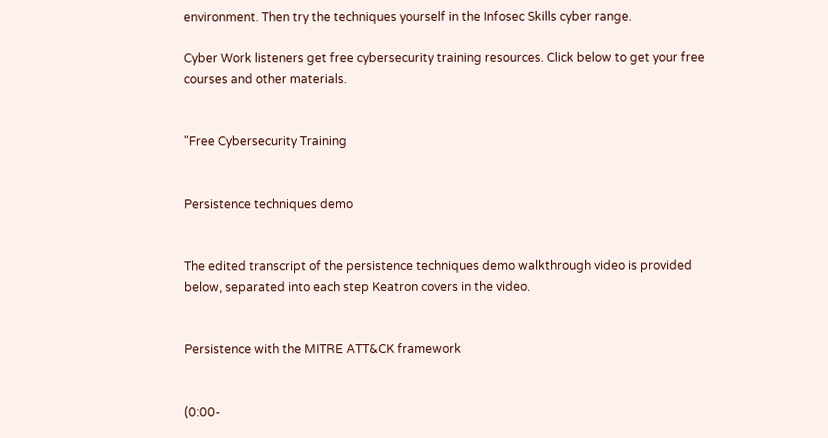environment. Then try the techniques yourself in the Infosec Skills cyber range.

Cyber Work listeners get free cybersecurity training resources. Click below to get your free courses and other materials.


"Free Cybersecurity Training


Persistence techniques demo


The edited transcript of the persistence techniques demo walkthrough video is provided below, separated into each step Keatron covers in the video.


Persistence with the MITRE ATT&CK framework


(0:00-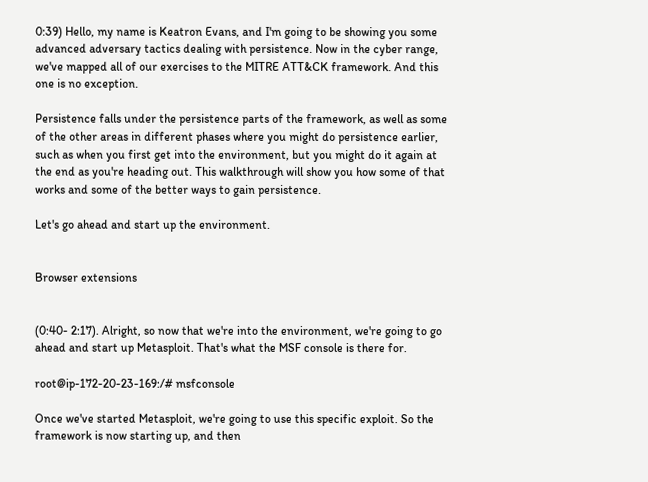0:39) Hello, my name is Keatron Evans, and I'm going to be showing you some advanced adversary tactics dealing with persistence. Now in the cyber range, we've mapped all of our exercises to the MITRE ATT&CK framework. And this one is no exception.

Persistence falls under the persistence parts of the framework, as well as some of the other areas in different phases where you might do persistence earlier, such as when you first get into the environment, but you might do it again at the end as you're heading out. This walkthrough will show you how some of that works and some of the better ways to gain persistence.

Let's go ahead and start up the environment.


Browser extensions


(0:40- 2:17). Alright, so now that we're into the environment, we're going to go ahead and start up Metasploit. That's what the MSF console is there for.

root@ip-172-20-23-169:/# msfconsole

Once we've started Metasploit, we're going to use this specific exploit. So the framework is now starting up, and then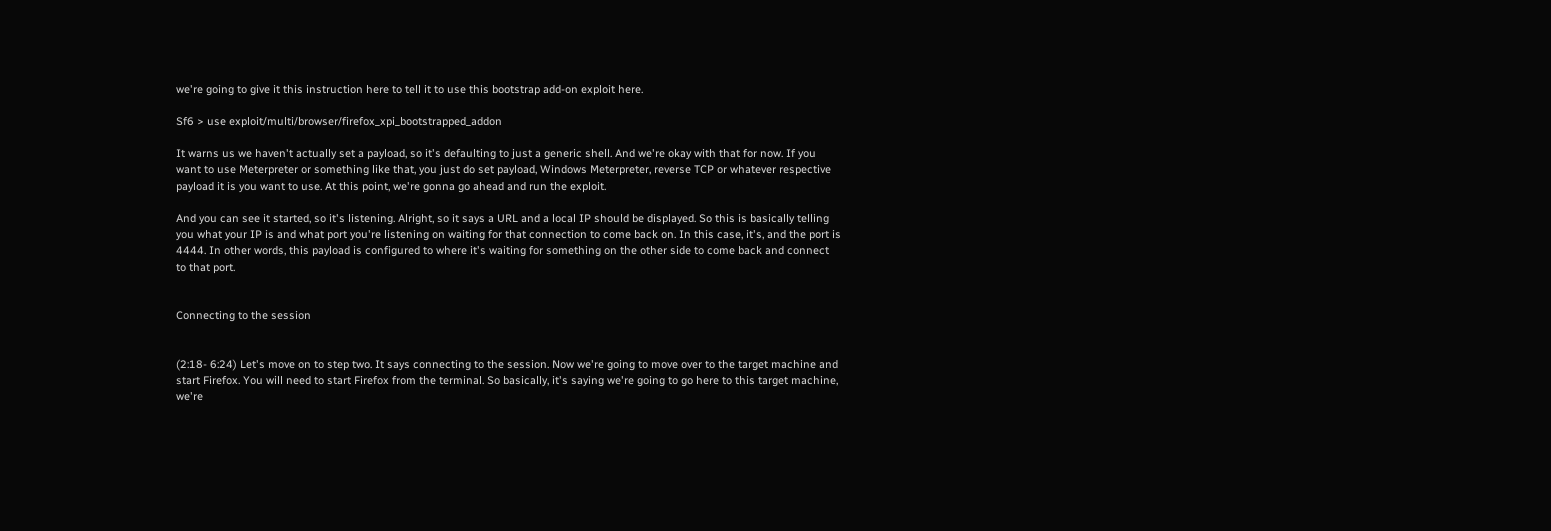we're going to give it this instruction here to tell it to use this bootstrap add-on exploit here.

Sf6 > use exploit/multi/browser/firefox_xpi_bootstrapped_addon

It warns us we haven't actually set a payload, so it's defaulting to just a generic shell. And we're okay with that for now. If you want to use Meterpreter or something like that, you just do set payload, Windows Meterpreter, reverse TCP or whatever respective payload it is you want to use. At this point, we're gonna go ahead and run the exploit.

And you can see it started, so it's listening. Alright, so it says a URL and a local IP should be displayed. So this is basically telling you what your IP is and what port you're listening on waiting for that connection to come back on. In this case, it's, and the port is 4444. In other words, this payload is configured to where it's waiting for something on the other side to come back and connect to that port.


Connecting to the session


(2:18- 6:24) Let's move on to step two. It says connecting to the session. Now we're going to move over to the target machine and start Firefox. You will need to start Firefox from the terminal. So basically, it's saying we're going to go here to this target machine, we're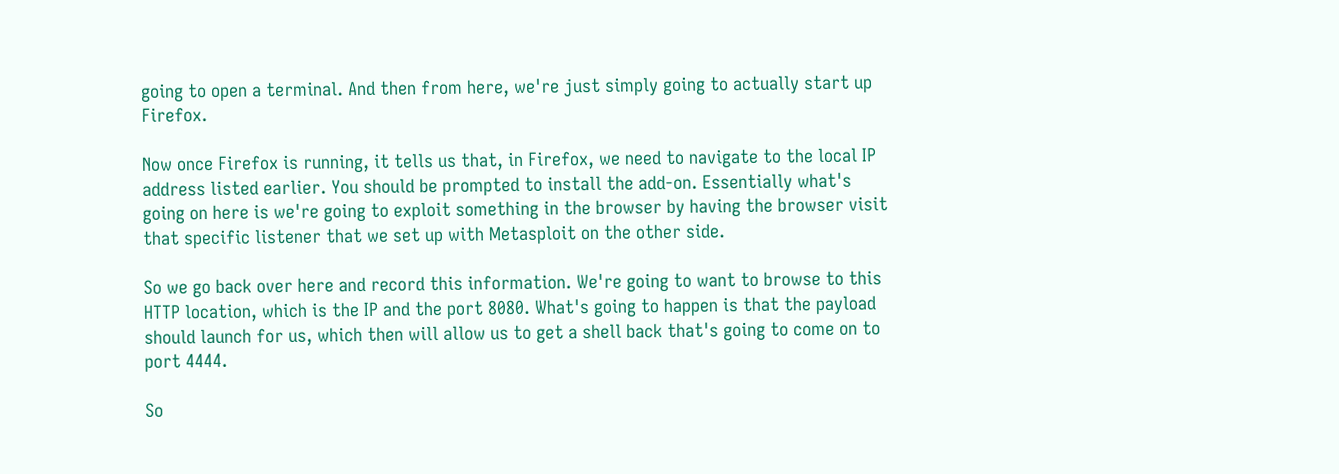going to open a terminal. And then from here, we're just simply going to actually start up Firefox.

Now once Firefox is running, it tells us that, in Firefox, we need to navigate to the local IP address listed earlier. You should be prompted to install the add-on. Essentially what's going on here is we're going to exploit something in the browser by having the browser visit that specific listener that we set up with Metasploit on the other side.

So we go back over here and record this information. We're going to want to browse to this HTTP location, which is the IP and the port 8080. What's going to happen is that the payload should launch for us, which then will allow us to get a shell back that's going to come on to port 4444.

So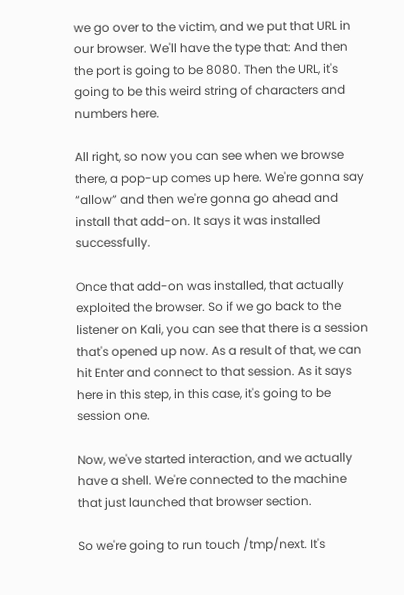we go over to the victim, and we put that URL in our browser. We'll have the type that: And then the port is going to be 8080. Then the URL, it's going to be this weird string of characters and numbers here.

All right, so now you can see when we browse there, a pop-up comes up here. We're gonna say “allow” and then we're gonna go ahead and install that add-on. It says it was installed successfully.

Once that add-on was installed, that actually exploited the browser. So if we go back to the listener on Kali, you can see that there is a session that's opened up now. As a result of that, we can hit Enter and connect to that session. As it says here in this step, in this case, it's going to be session one.

Now, we've started interaction, and we actually have a shell. We're connected to the machine that just launched that browser section.

So we're going to run touch /tmp/next. It's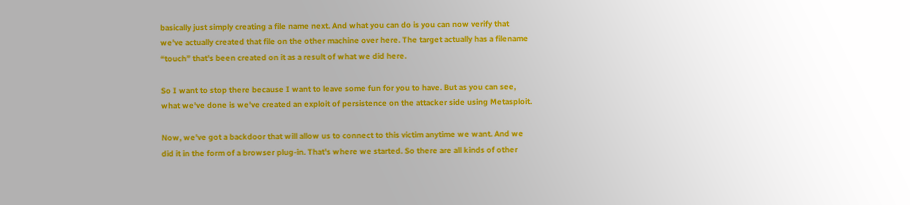basically just simply creating a file name next. And what you can do is you can now verify that we've actually created that file on the other machine over here. The target actually has a filename “touch” that's been created on it as a result of what we did here.

So I want to stop there because I want to leave some fun for you to have. But as you can see, what we've done is we've created an exploit of persistence on the attacker side using Metasploit.

Now, we've got a backdoor that will allow us to connect to this victim anytime we want. And we did it in the form of a browser plug-in. That's where we started. So there are all kinds of other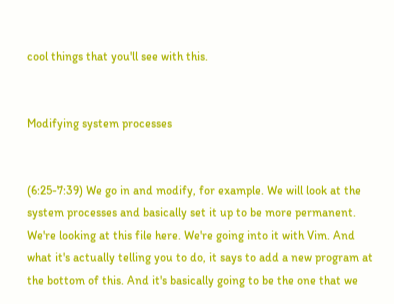cool things that you'll see with this.


Modifying system processes


(6:25-7:39) We go in and modify, for example. We will look at the system processes and basically set it up to be more permanent. We're looking at this file here. We're going into it with Vim. And what it's actually telling you to do, it says to add a new program at the bottom of this. And it's basically going to be the one that we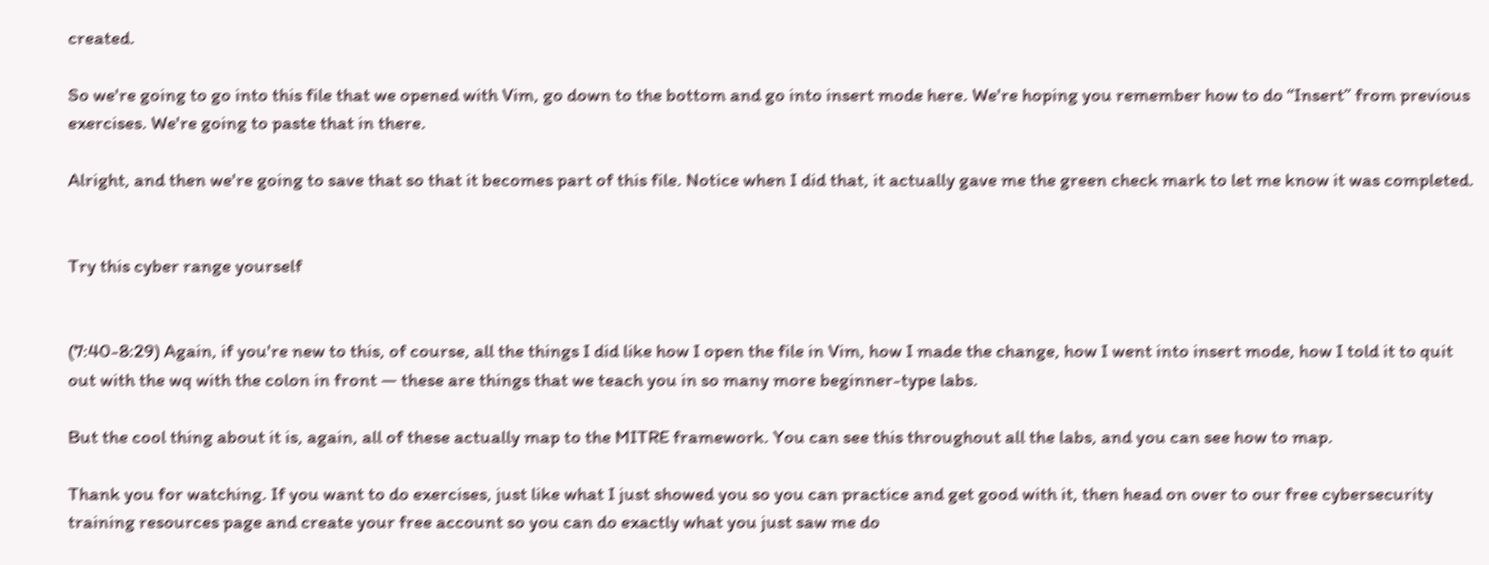created.

So we're going to go into this file that we opened with Vim, go down to the bottom and go into insert mode here. We're hoping you remember how to do “Insert” from previous exercises. We're going to paste that in there.

Alright, and then we're going to save that so that it becomes part of this file. Notice when I did that, it actually gave me the green check mark to let me know it was completed.


Try this cyber range yourself


(7:40-8:29) Again, if you're new to this, of course, all the things I did like how I open the file in Vim, how I made the change, how I went into insert mode, how I told it to quit out with the wq with the colon in front — these are things that we teach you in so many more beginner-type labs.

But the cool thing about it is, again, all of these actually map to the MITRE framework. You can see this throughout all the labs, and you can see how to map.

Thank you for watching. If you want to do exercises, just like what I just showed you so you can practice and get good with it, then head on over to our free cybersecurity training resources page and create your free account so you can do exactly what you just saw me do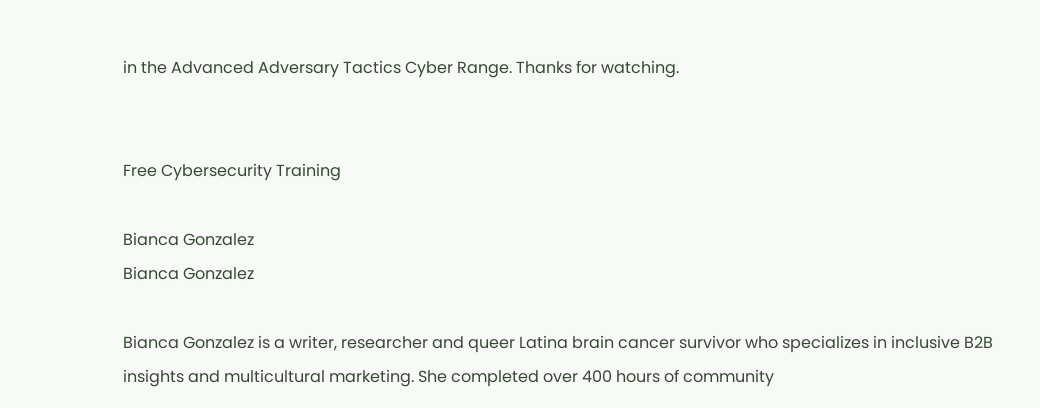in the Advanced Adversary Tactics Cyber Range. Thanks for watching.


Free Cybersecurity Training

Bianca Gonzalez
Bianca Gonzalez

Bianca Gonzalez is a writer, researcher and queer Latina brain cancer survivor who specializes in inclusive B2B insights and multicultural marketing. She completed over 400 hours of community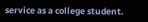service as a college student.